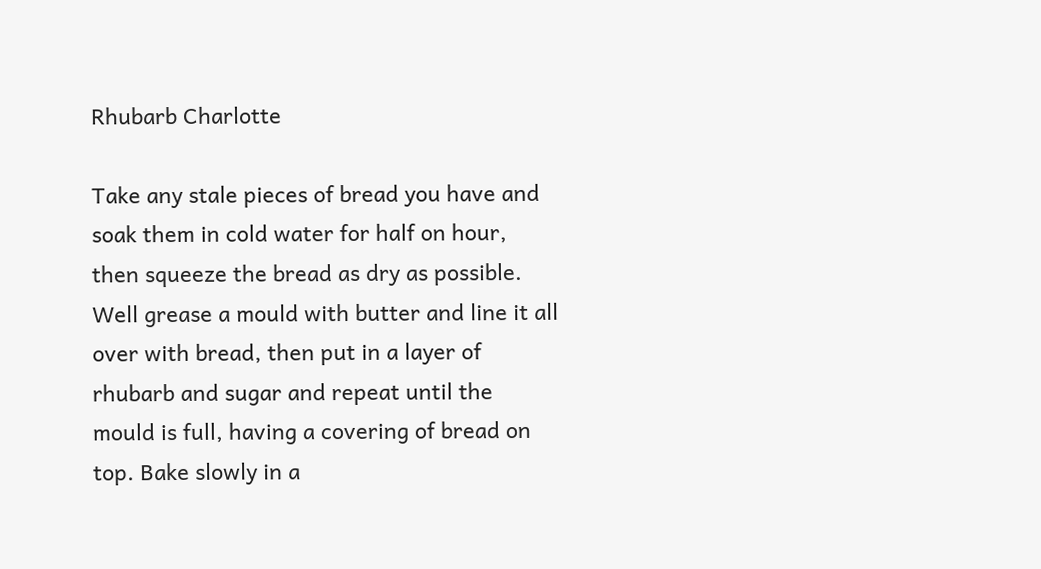Rhubarb Charlotte

Take any stale pieces of bread you have and soak them in cold water for half on hour, then squeeze the bread as dry as possible. Well grease a mould with butter and line it all over with bread, then put in a layer of rhubarb and sugar and repeat until the mould is full, having a covering of bread on top. Bake slowly in a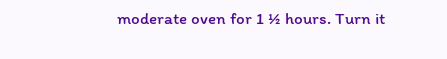moderate oven for 1 ½ hours. Turn it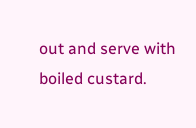out and serve with boiled custard.